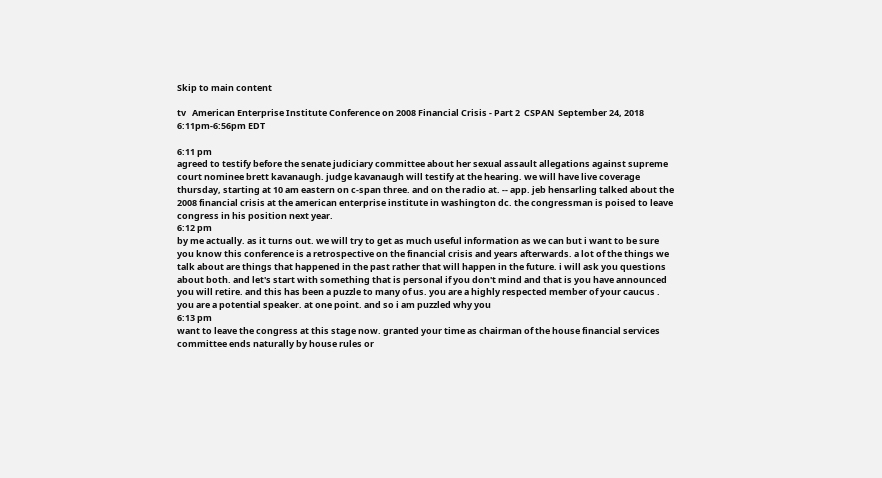Skip to main content

tv   American Enterprise Institute Conference on 2008 Financial Crisis - Part 2  CSPAN  September 24, 2018 6:11pm-6:56pm EDT

6:11 pm
agreed to testify before the senate judiciary committee about her sexual assault allegations against supreme court nominee brett kavanaugh. judge kavanaugh will testify at the hearing. we will have live coverage thursday, starting at 10 am eastern on c-span three. and on the radio at. -- app. jeb hensarling talked about the 2008 financial crisis at the american enterprise institute in washington dc. the congressman is poised to leave congress in his position next year.
6:12 pm
by me actually. as it turns out. we will try to get as much useful information as we can but i want to be sure you know this conference is a retrospective on the financial crisis and years afterwards. a lot of the things we talk about are things that happened in the past rather that will happen in the future. i will ask you questions about both. and let's start with something that is personal if you don't mind and that is you have announced you will retire. and this has been a puzzle to many of us. you are a highly respected member of your caucus . you are a potential speaker. at one point. and so i am puzzled why you
6:13 pm
want to leave the congress at this stage now. granted your time as chairman of the house financial services committee ends naturally by house rules or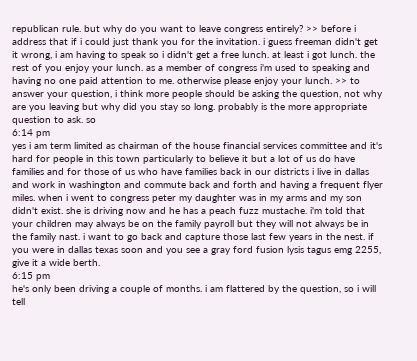republican rule. but why do you want to leave congress entirely? >> before i address that if i could just thank you for the invitation. i guess freeman didn't get it wrong, i am having to speak so i didn't get a free lunch. at least i got lunch. the rest of you enjoy your lunch. as a member of congress i'm used to speaking and having no one paid attention to me. otherwise please enjoy your lunch. >> to answer your question, i think more people should be asking the question, not why are you leaving but why did you stay so long. probably is the more appropriate question to ask. so
6:14 pm
yes i am term limited as chairman of the house financial services committee and it's hard for people in this town particularly to believe it but a lot of us do have families and for those of us who have families back in our districts i live in dallas and work in washington and commute back and forth and having a frequent flyer miles. when i went to congress peter my daughter was in my arms and my son didn't exist. she is driving now and he has a peach fuzz mustache. i'm told that your children may always be on the family payroll but they will not always be in the family nast. i want to go back and capture those last few years in the nest. if you were in dallas texas soon and you see a gray ford fusion lysis tagus emg 2255, give it a wide berth.
6:15 pm
he's only been driving a couple of months. i am flattered by the question, so i will tell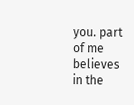you. part of me believes in the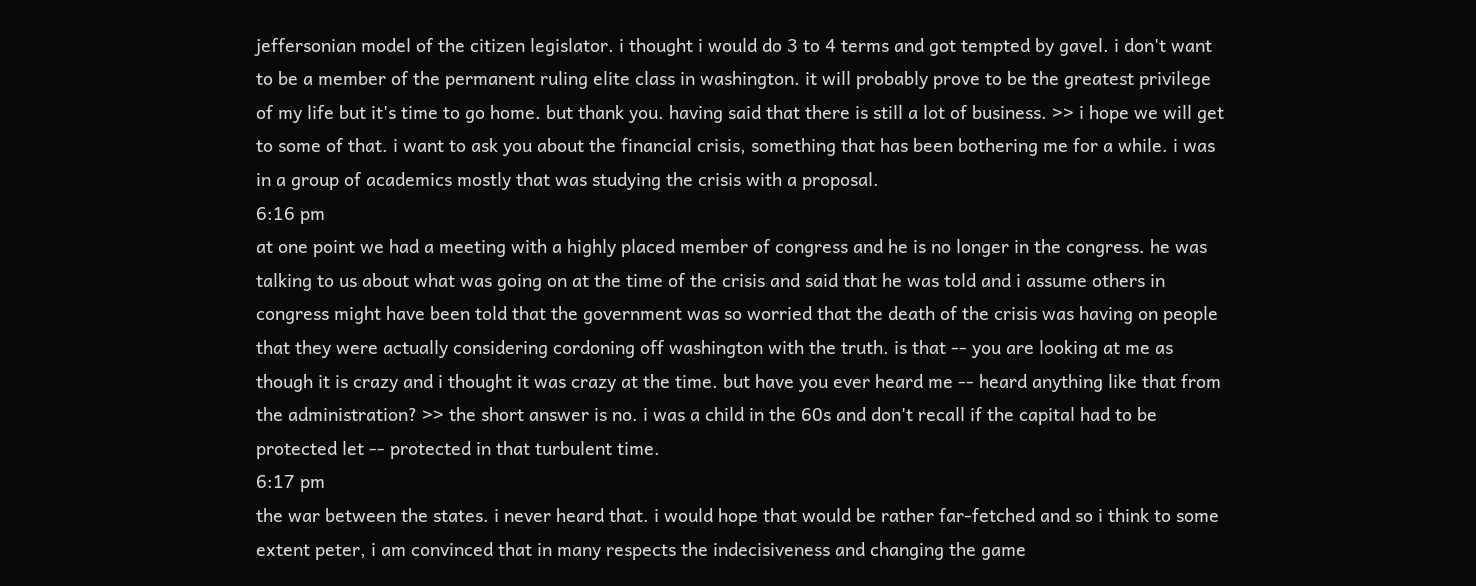jeffersonian model of the citizen legislator. i thought i would do 3 to 4 terms and got tempted by gavel. i don't want to be a member of the permanent ruling elite class in washington. it will probably prove to be the greatest privilege of my life but it's time to go home. but thank you. having said that there is still a lot of business. >> i hope we will get to some of that. i want to ask you about the financial crisis, something that has been bothering me for a while. i was in a group of academics mostly that was studying the crisis with a proposal.
6:16 pm
at one point we had a meeting with a highly placed member of congress and he is no longer in the congress. he was talking to us about what was going on at the time of the crisis and said that he was told and i assume others in congress might have been told that the government was so worried that the death of the crisis was having on people that they were actually considering cordoning off washington with the truth. is that -- you are looking at me as though it is crazy and i thought it was crazy at the time. but have you ever heard me -- heard anything like that from the administration? >> the short answer is no. i was a child in the 60s and don't recall if the capital had to be protected let -- protected in that turbulent time.
6:17 pm
the war between the states. i never heard that. i would hope that would be rather far-fetched and so i think to some extent peter, i am convinced that in many respects the indecisiveness and changing the game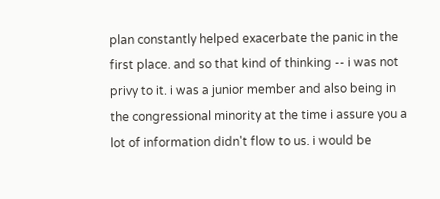plan constantly helped exacerbate the panic in the first place. and so that kind of thinking -- i was not privy to it. i was a junior member and also being in the congressional minority at the time i assure you a lot of information didn't flow to us. i would be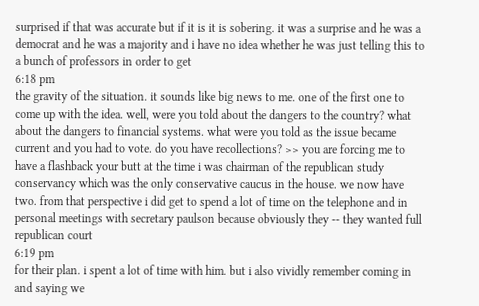surprised if that was accurate but if it is it is sobering. it was a surprise and he was a democrat and he was a majority and i have no idea whether he was just telling this to a bunch of professors in order to get
6:18 pm
the gravity of the situation. it sounds like big news to me. one of the first one to come up with the idea. well, were you told about the dangers to the country? what about the dangers to financial systems. what were you told as the issue became current and you had to vote. do you have recollections? >> you are forcing me to have a flashback your butt at the time i was chairman of the republican study conservancy which was the only conservative caucus in the house. we now have two. from that perspective i did get to spend a lot of time on the telephone and in personal meetings with secretary paulson because obviously they -- they wanted full republican court
6:19 pm
for their plan. i spent a lot of time with him. but i also vividly remember coming in and saying we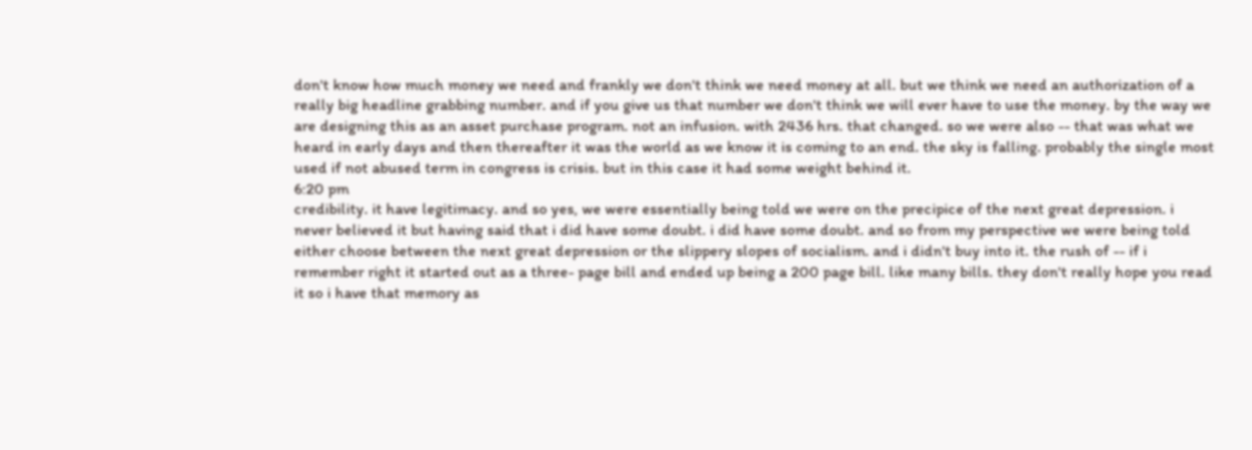don't know how much money we need and frankly we don't think we need money at all. but we think we need an authorization of a really big headline grabbing number. and if you give us that number we don't think we will ever have to use the money. by the way we are designing this as an asset purchase program. not an infusion. with 2436 hrs. that changed. so we were also -- that was what we heard in early days and then thereafter it was the world as we know it is coming to an end. the sky is falling. probably the single most used if not abused term in congress is crisis. but in this case it had some weight behind it.
6:20 pm
credibility. it have legitimacy. and so yes, we were essentially being told we were on the precipice of the next great depression. i never believed it but having said that i did have some doubt. i did have some doubt. and so from my perspective we were being told either choose between the next great depression or the slippery slopes of socialism. and i didn't buy into it. the rush of -- if i remember right it started out as a three- page bill and ended up being a 200 page bill. like many bills. they don't really hope you read it so i have that memory as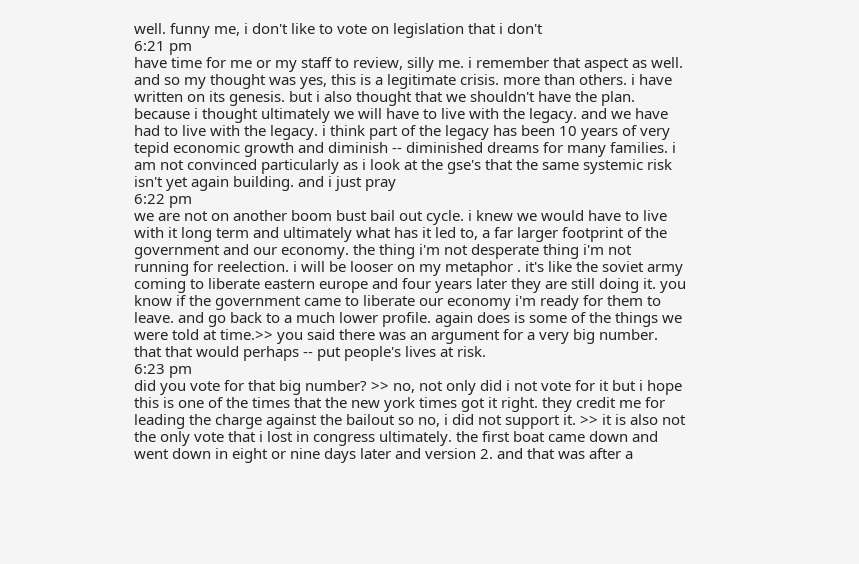well. funny me, i don't like to vote on legislation that i don't
6:21 pm
have time for me or my staff to review, silly me. i remember that aspect as well. and so my thought was yes, this is a legitimate crisis. more than others. i have written on its genesis. but i also thought that we shouldn't have the plan. because i thought ultimately we will have to live with the legacy. and we have had to live with the legacy. i think part of the legacy has been 10 years of very tepid economic growth and diminish -- diminished dreams for many families. i am not convinced particularly as i look at the gse's that the same systemic risk isn't yet again building. and i just pray
6:22 pm
we are not on another boom bust bail out cycle. i knew we would have to live with it long term and ultimately what has it led to, a far larger footprint of the government and our economy. the thing i'm not desperate thing i'm not running for reelection. i will be looser on my metaphor . it's like the soviet army coming to liberate eastern europe and four years later they are still doing it. you know if the government came to liberate our economy i'm ready for them to leave. and go back to a much lower profile. again does is some of the things we were told at time.>> you said there was an argument for a very big number. that that would perhaps -- put people's lives at risk.
6:23 pm
did you vote for that big number? >> no, not only did i not vote for it but i hope this is one of the times that the new york times got it right. they credit me for leading the charge against the bailout so no, i did not support it. >> it is also not the only vote that i lost in congress ultimately. the first boat came down and went down in eight or nine days later and version 2. and that was after a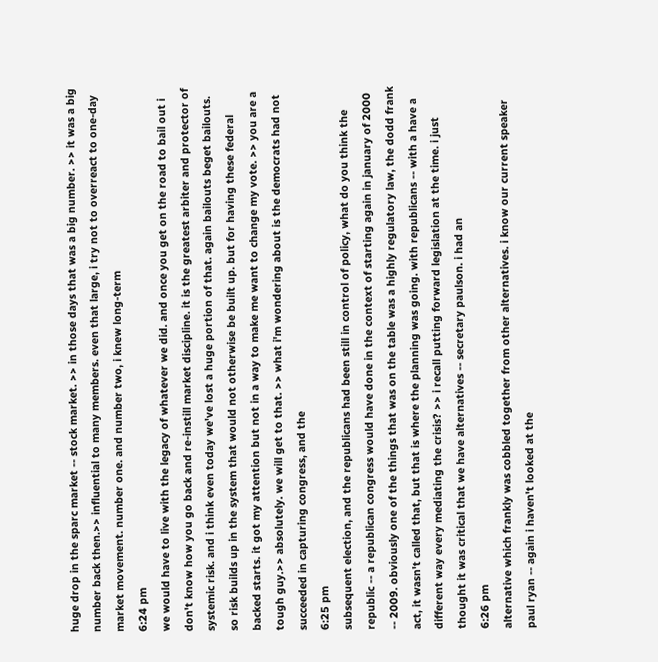huge drop in the sparc market -- stock market. >> in those days that was a big number. >> it was a big number back then.>> influential to many members. even that large, i try not to overreact to one-day market movement. number one. and number two, i knew long-term
6:24 pm
we would have to live with the legacy of whatever we did. and once you get on the road to bail out i don't know how you go back and re-instill market discipline. it is the greatest arbiter and protector of systemic risk. and i think even today we've lost a huge portion of that. again bailouts beget bailouts. so risk builds up in the system that would not otherwise be built up. but for having these federal backed starts. it got my attention but not in a way to make me want to change my vote. >> you are a tough guy.>> absolutely. we will get to that. >> what i'm wondering about is the democrats had not succeeded in capturing congress, and the
6:25 pm
subsequent election, and the republicans had been still in control of policy, what do you think the republic -- a republican congress would have done in the context of starting again in january of 2000 -- 2009. obviously one of the things that was on the table was a highly regulatory law, the dodd frank act, it wasn't called that, but that is where the planning was going. with republicans -- with a have a different way every mediating the crisis? >> i recall putting forward legislation at the time. i just thought it was critical that we have alternatives -- secretary paulson. i had an
6:26 pm
alternative which frankly was cobbled together from other alternatives. i know our current speaker paul ryan -- again i haven't looked at the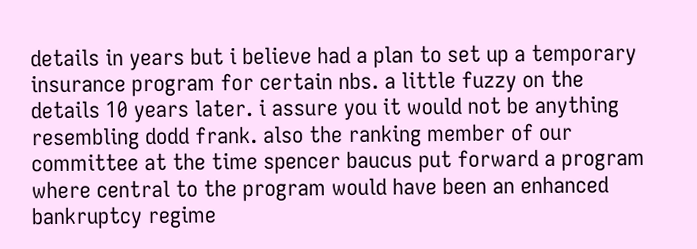details in years but i believe had a plan to set up a temporary insurance program for certain nbs. a little fuzzy on the details 10 years later. i assure you it would not be anything resembling dodd frank. also the ranking member of our committee at the time spencer baucus put forward a program where central to the program would have been an enhanced bankruptcy regime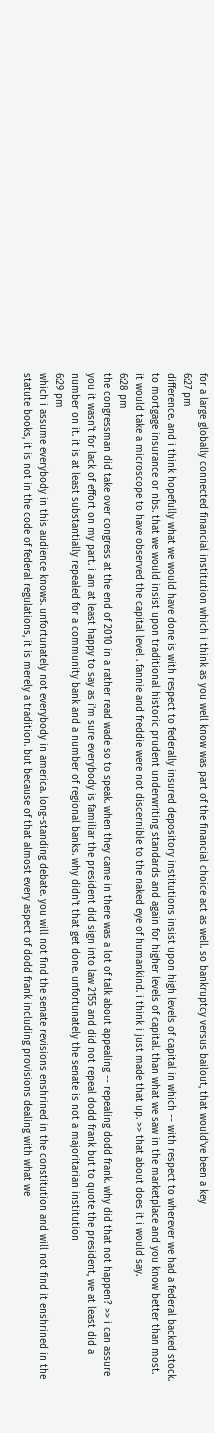for a large globally connected financial institution which i think as you well know was part of the financial choice act as well. so bankruptcy versus bailout, that would've been a key
6:27 pm
difference. and i think hopefully what we would have done is with respect to federally insured depository institutions insist upon high levels of capital in which -- with respect to wherever we had a federal backed stock. to mortgage insurance or nbs. that we would insist upon traditional historic prudent underwriting standards and again for higher levels of capital. than what we saw in the marketplace and you know better than most. it would take a microscope to have observed the capital level . fannie and freddie were not discernible to the naked eye of humankind. i think i just made that up. >> that about does it i would say.
6:28 pm
the congressman did take over congress at the end of 2010 in a rather read wade so to speak. when they came in there was a lot of talk about appealing -- repealing dodd frank. why did that not happen? >> i can assure you it wasn't for lack of effort on my part. i am at least happy to say as i'm sure everybody is familiar the president did sign into law 2155 and did not repeal dodd frank but to quote the president, we at least did a number on it. it is at least substantially repealed for a community bank and a number of regional banks. why didn't that get done. unfortunately the senate is not a majoritarian institution
6:29 pm
which i assume everybody in this audience knows. unfortunately not everybody in america. long-standing debate. you will not find the senate revisions enshrined in the constitution and will not find it enshrined in the statute books, it is not in the code of federal regulations, it is merely a tradition. but because of that almost every aspect of dodd frank including provisions dealing with what we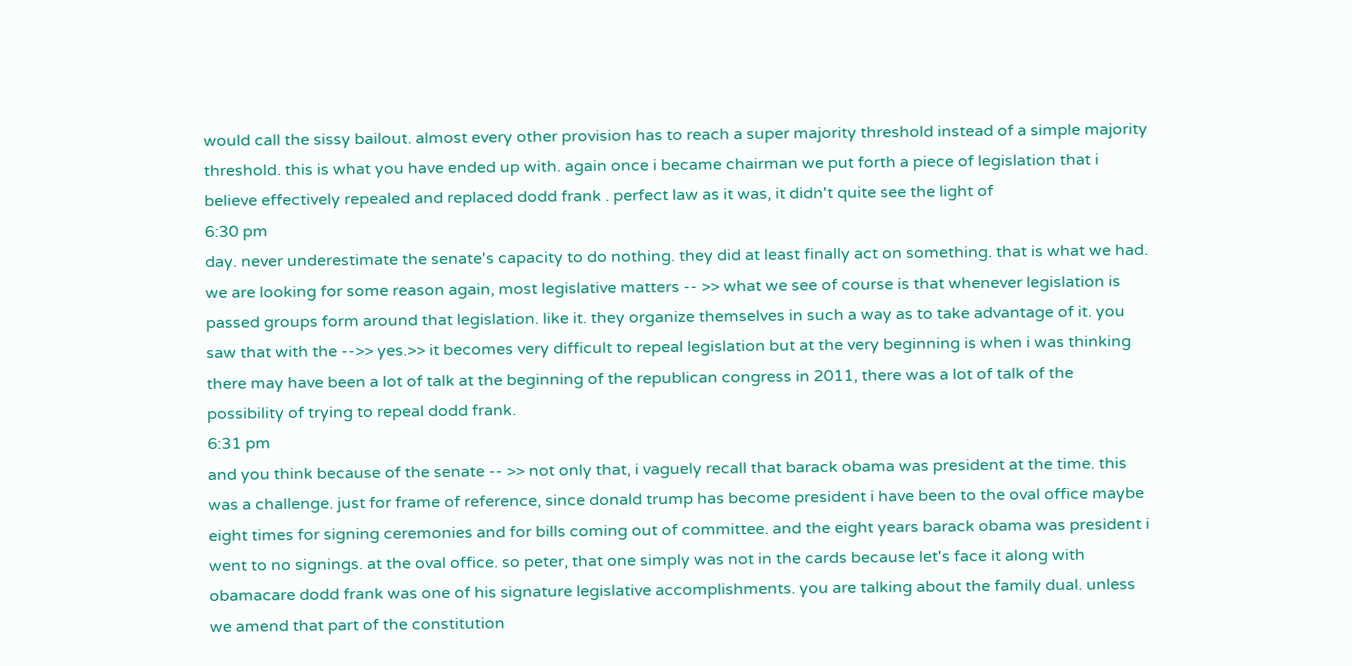would call the sissy bailout. almost every other provision has to reach a super majority threshold instead of a simple majority threshold. this is what you have ended up with. again once i became chairman we put forth a piece of legislation that i believe effectively repealed and replaced dodd frank . perfect law as it was, it didn't quite see the light of
6:30 pm
day. never underestimate the senate's capacity to do nothing. they did at least finally act on something. that is what we had. we are looking for some reason again, most legislative matters -- >> what we see of course is that whenever legislation is passed groups form around that legislation. like it. they organize themselves in such a way as to take advantage of it. you saw that with the -->> yes.>> it becomes very difficult to repeal legislation but at the very beginning is when i was thinking there may have been a lot of talk at the beginning of the republican congress in 2011, there was a lot of talk of the possibility of trying to repeal dodd frank.
6:31 pm
and you think because of the senate -- >> not only that, i vaguely recall that barack obama was president at the time. this was a challenge. just for frame of reference, since donald trump has become president i have been to the oval office maybe eight times for signing ceremonies and for bills coming out of committee. and the eight years barack obama was president i went to no signings. at the oval office. so peter, that one simply was not in the cards because let's face it along with obamacare dodd frank was one of his signature legislative accomplishments. you are talking about the family dual. unless we amend that part of the constitution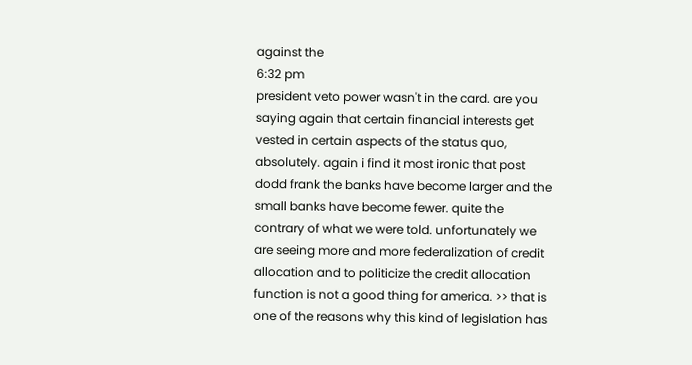against the
6:32 pm
president veto power wasn't in the card. are you saying again that certain financial interests get vested in certain aspects of the status quo, absolutely. again i find it most ironic that post dodd frank the banks have become larger and the small banks have become fewer. quite the contrary of what we were told. unfortunately we are seeing more and more federalization of credit allocation and to politicize the credit allocation function is not a good thing for america. >> that is one of the reasons why this kind of legislation has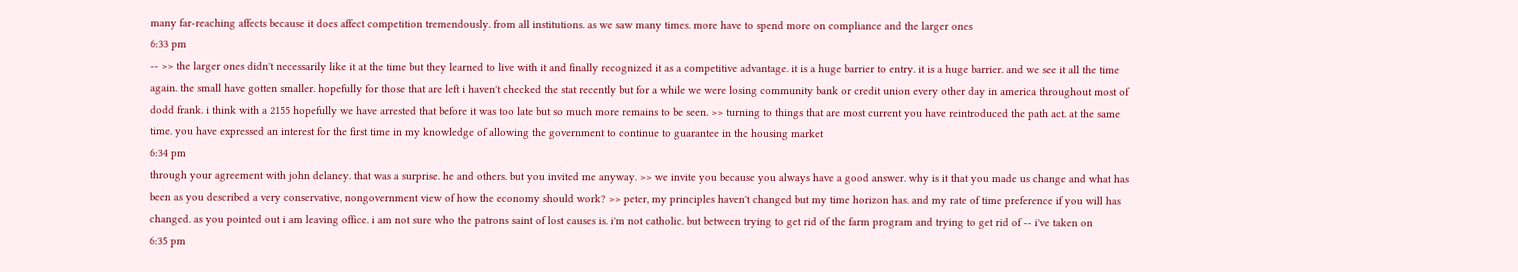many far-reaching affects because it does affect competition tremendously. from all institutions. as we saw many times. more have to spend more on compliance and the larger ones
6:33 pm
-- >> the larger ones didn't necessarily like it at the time but they learned to live with it and finally recognized it as a competitive advantage. it is a huge barrier to entry. it is a huge barrier. and we see it all the time again. the small have gotten smaller. hopefully for those that are left i haven't checked the stat recently but for a while we were losing community bank or credit union every other day in america throughout most of dodd frank. i think with a 2155 hopefully we have arrested that before it was too late but so much more remains to be seen. >> turning to things that are most current you have reintroduced the path act. at the same time. you have expressed an interest for the first time in my knowledge of allowing the government to continue to guarantee in the housing market
6:34 pm
through your agreement with john delaney. that was a surprise. he and others. but you invited me anyway. >> we invite you because you always have a good answer. why is it that you made us change and what has been as you described a very conservative, nongovernment view of how the economy should work? >> peter, my principles haven't changed but my time horizon has. and my rate of time preference if you will has changed. as you pointed out i am leaving office. i am not sure who the patrons saint of lost causes is. i'm not catholic. but between trying to get rid of the farm program and trying to get rid of -- i've taken on
6:35 pm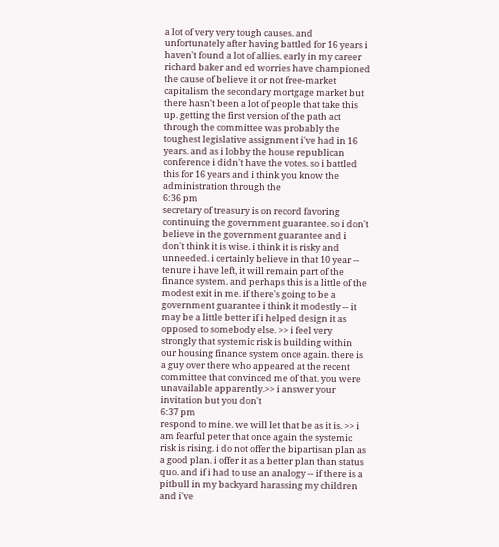a lot of very very tough causes. and unfortunately after having battled for 16 years i haven't found a lot of allies. early in my career richard baker and ed worries have championed the cause of believe it or not free-market capitalism the secondary mortgage market but there hasn't been a lot of people that take this up. getting the first version of the path act through the committee was probably the toughest legislative assignment i've had in 16 years. and as i lobby the house republican conference i didn't have the votes. so i battled this for 16 years and i think you know the administration through the
6:36 pm
secretary of treasury is on record favoring continuing the government guarantee. so i don't believe in the government guarantee and i don't think it is wise. i think it is risky and unneeded. i certainly believe in that 10 year -- tenure i have left, it will remain part of the finance system. and perhaps this is a little of the modest exit in me. if there's going to be a government guarantee i think it modestly -- it may be a little better if i helped design it as opposed to somebody else. >> i feel very strongly that systemic risk is building within our housing finance system once again. there is a guy over there who appeared at the recent committee that convinced me of that. you were unavailable apparently.>> i answer your invitation but you don't
6:37 pm
respond to mine. we will let that be as it is. >> i am fearful peter that once again the systemic risk is rising. i do not offer the bipartisan plan as a good plan. i offer it as a better plan than status quo. and if i had to use an analogy -- if there is a pitbull in my backyard harassing my children and i've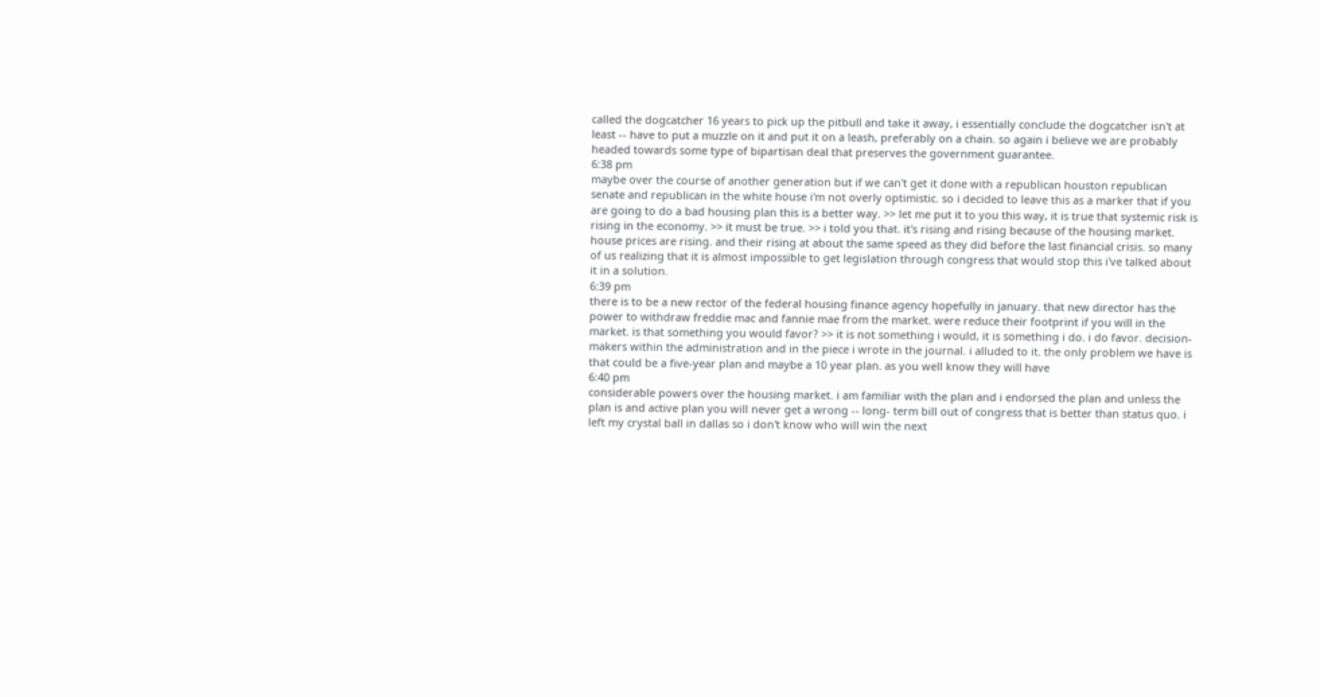called the dogcatcher 16 years to pick up the pitbull and take it away, i essentially conclude the dogcatcher isn't at least -- have to put a muzzle on it and put it on a leash, preferably on a chain. so again i believe we are probably headed towards some type of bipartisan deal that preserves the government guarantee.
6:38 pm
maybe over the course of another generation but if we can't get it done with a republican houston republican senate and republican in the white house i'm not overly optimistic. so i decided to leave this as a marker that if you are going to do a bad housing plan this is a better way. >> let me put it to you this way, it is true that systemic risk is rising in the economy. >> it must be true. >> i told you that. it's rising and rising because of the housing market. house prices are rising. and their rising at about the same speed as they did before the last financial crisis. so many of us realizing that it is almost impossible to get legislation through congress that would stop this i've talked about it in a solution.
6:39 pm
there is to be a new rector of the federal housing finance agency hopefully in january. that new director has the power to withdraw freddie mac and fannie mae from the market. were reduce their footprint if you will in the market. is that something you would favor? >> it is not something i would, it is something i do. i do favor. decision-makers within the administration and in the piece i wrote in the journal. i alluded to it. the only problem we have is that could be a five-year plan and maybe a 10 year plan. as you well know they will have
6:40 pm
considerable powers over the housing market. i am familiar with the plan and i endorsed the plan and unless the plan is and active plan you will never get a wrong -- long- term bill out of congress that is better than status quo. i left my crystal ball in dallas so i don't know who will win the next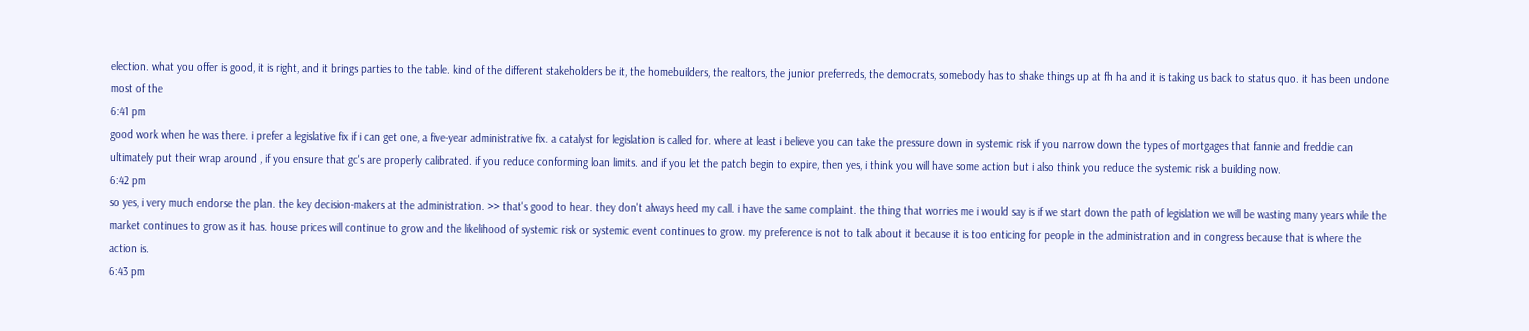election. what you offer is good, it is right, and it brings parties to the table. kind of the different stakeholders be it, the homebuilders, the realtors, the junior preferreds, the democrats, somebody has to shake things up at fh ha and it is taking us back to status quo. it has been undone most of the
6:41 pm
good work when he was there. i prefer a legislative fix if i can get one, a five-year administrative fix. a catalyst for legislation is called for. where at least i believe you can take the pressure down in systemic risk if you narrow down the types of mortgages that fannie and freddie can ultimately put their wrap around , if you ensure that gc's are properly calibrated. if you reduce conforming loan limits. and if you let the patch begin to expire, then yes, i think you will have some action but i also think you reduce the systemic risk a building now.
6:42 pm
so yes, i very much endorse the plan. the key decision-makers at the administration. >> that's good to hear. they don't always heed my call. i have the same complaint. the thing that worries me i would say is if we start down the path of legislation we will be wasting many years while the market continues to grow as it has. house prices will continue to grow and the likelihood of systemic risk or systemic event continues to grow. my preference is not to talk about it because it is too enticing for people in the administration and in congress because that is where the action is.
6:43 pm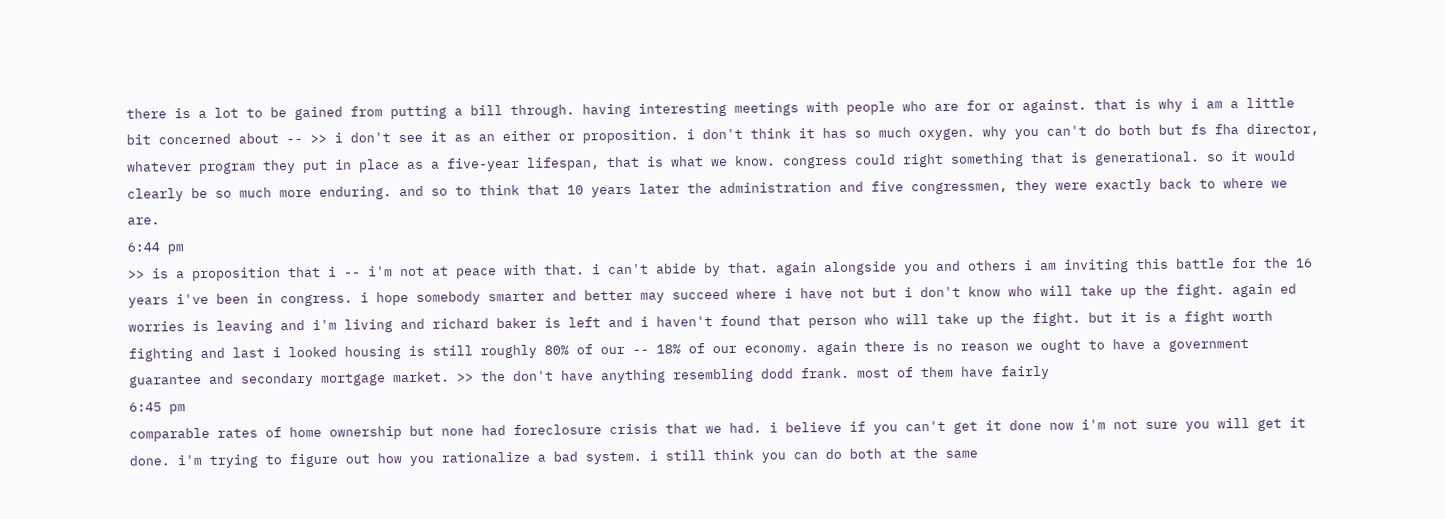there is a lot to be gained from putting a bill through. having interesting meetings with people who are for or against. that is why i am a little bit concerned about -- >> i don't see it as an either or proposition. i don't think it has so much oxygen. why you can't do both but fs fha director, whatever program they put in place as a five-year lifespan, that is what we know. congress could right something that is generational. so it would clearly be so much more enduring. and so to think that 10 years later the administration and five congressmen, they were exactly back to where we are.
6:44 pm
>> is a proposition that i -- i'm not at peace with that. i can't abide by that. again alongside you and others i am inviting this battle for the 16 years i've been in congress. i hope somebody smarter and better may succeed where i have not but i don't know who will take up the fight. again ed worries is leaving and i'm living and richard baker is left and i haven't found that person who will take up the fight. but it is a fight worth fighting and last i looked housing is still roughly 80% of our -- 18% of our economy. again there is no reason we ought to have a government guarantee and secondary mortgage market. >> the don't have anything resembling dodd frank. most of them have fairly
6:45 pm
comparable rates of home ownership but none had foreclosure crisis that we had. i believe if you can't get it done now i'm not sure you will get it done. i'm trying to figure out how you rationalize a bad system. i still think you can do both at the same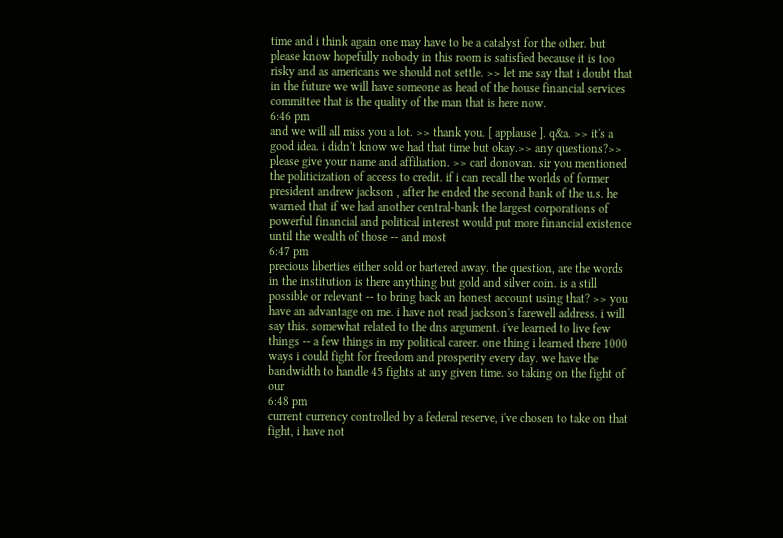time and i think again one may have to be a catalyst for the other. but please know hopefully nobody in this room is satisfied because it is too risky and as americans we should not settle. >> let me say that i doubt that in the future we will have someone as head of the house financial services committee that is the quality of the man that is here now.
6:46 pm
and we will all miss you a lot. >> thank you. [ applause ]. q&a. >> it's a good idea. i didn't know we had that time but okay.>> any questions?>> please give your name and affiliation. >> carl donovan. sir you mentioned the politicization of access to credit. if i can recall the worlds of former president andrew jackson , after he ended the second bank of the u.s. he warned that if we had another central-bank the largest corporations of powerful financial and political interest would put more financial existence until the wealth of those -- and most
6:47 pm
precious liberties either sold or bartered away. the question, are the words in the institution is there anything but gold and silver coin. is a still possible or relevant -- to bring back an honest account using that? >> you have an advantage on me. i have not read jackson's farewell address. i will say this. somewhat related to the dns argument. i've learned to live few things -- a few things in my political career. one thing i learned there 1000 ways i could fight for freedom and prosperity every day. we have the bandwidth to handle 45 fights at any given time. so taking on the fight of our
6:48 pm
current currency controlled by a federal reserve, i've chosen to take on that fight, i have not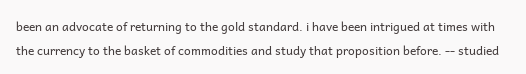been an advocate of returning to the gold standard. i have been intrigued at times with the currency to the basket of commodities and study that proposition before. -- studied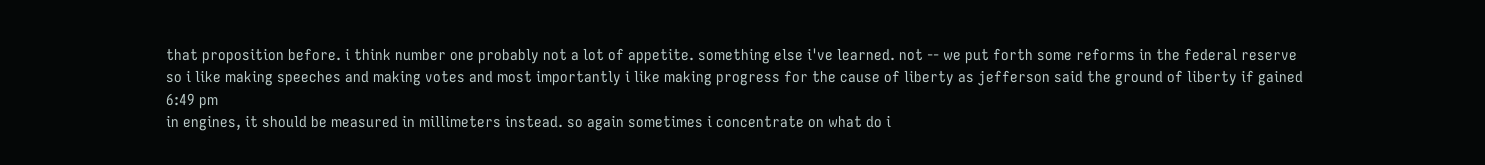that proposition before. i think number one probably not a lot of appetite. something else i've learned. not -- we put forth some reforms in the federal reserve so i like making speeches and making votes and most importantly i like making progress for the cause of liberty as jefferson said the ground of liberty if gained
6:49 pm
in engines, it should be measured in millimeters instead. so again sometimes i concentrate on what do i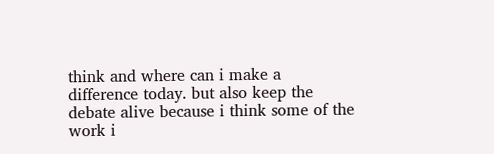think and where can i make a difference today. but also keep the debate alive because i think some of the work i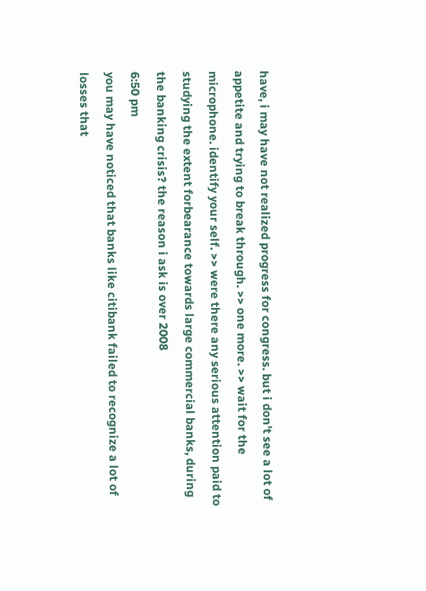have, i may have not realized progress for congress. but i don't see a lot of appetite and trying to break through. >> one more. >> wait for the microphone. identify your self. >> were there any serious attention paid to studying the extent forbearance towards large commercial banks, during the banking crisis? the reason i ask is over 2008
6:50 pm
you may have noticed that banks like citibank failed to recognize a lot of losses that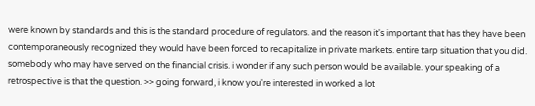were known by standards and this is the standard procedure of regulators. and the reason it's important that has they have been contemporaneously recognized they would have been forced to recapitalize in private markets. entire tarp situation that you did. somebody who may have served on the financial crisis. i wonder if any such person would be available. your speaking of a retrospective is that the question. >> going forward, i know you're interested in worked a lot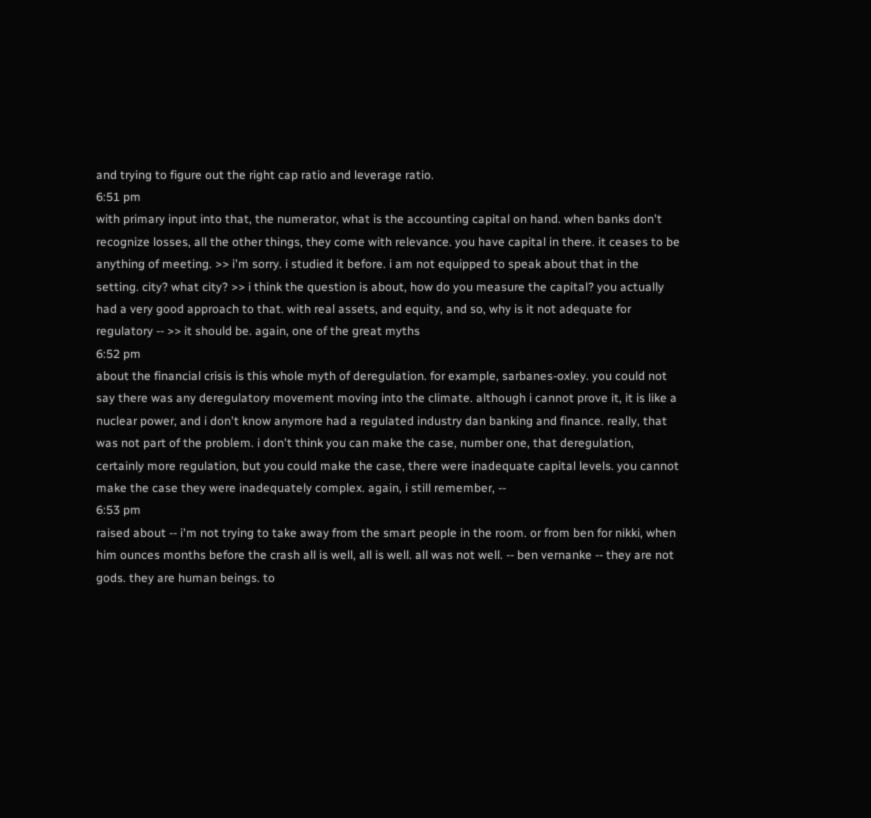and trying to figure out the right cap ratio and leverage ratio.
6:51 pm
with primary input into that, the numerator, what is the accounting capital on hand. when banks don't recognize losses, all the other things, they come with relevance. you have capital in there. it ceases to be anything of meeting. >> i'm sorry. i studied it before. i am not equipped to speak about that in the setting. city? what city? >> i think the question is about, how do you measure the capital? you actually had a very good approach to that. with real assets, and equity, and so, why is it not adequate for regulatory -- >> it should be. again, one of the great myths
6:52 pm
about the financial crisis is this whole myth of deregulation. for example, sarbanes-oxley. you could not say there was any deregulatory movement moving into the climate. although i cannot prove it, it is like a nuclear power, and i don't know anymore had a regulated industry dan banking and finance. really, that was not part of the problem. i don't think you can make the case, number one, that deregulation, certainly more regulation, but you could make the case, there were inadequate capital levels. you cannot make the case they were inadequately complex. again, i still remember, --
6:53 pm
raised about -- i'm not trying to take away from the smart people in the room. or from ben for nikki, when him ounces months before the crash all is well, all is well. all was not well. -- ben vernanke -- they are not gods. they are human beings. to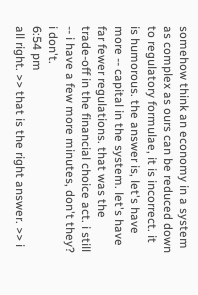somehow think an economy in a system as complex as ours can be reduced down to regulatory formulae, it is incorrect. it is humorous. the answer is, let's have more -- capital in the system. let's have far fewer regulations. that was the trade-off in the financial choice act. i still -- i have a few more minutes, don't they? i don't.
6:54 pm
all right. >> that is the right answer. >> i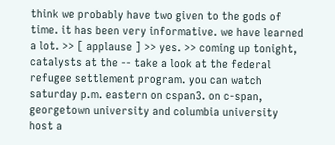think we probably have two given to the gods of time. it has been very informative. we have learned a lot. >> [ applause ] >> yes. >> coming up tonight, catalysts at the -- take a look at the federal refugee settlement program. you can watch saturday p.m. eastern on cspan3. on c-span, georgetown university and columbia university host a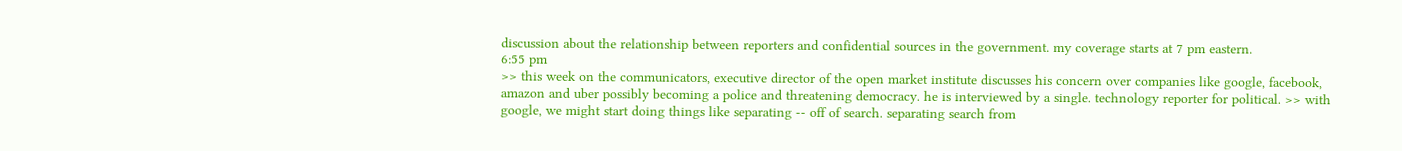discussion about the relationship between reporters and confidential sources in the government. my coverage starts at 7 pm eastern.
6:55 pm
>> this week on the communicators, executive director of the open market institute discusses his concern over companies like google, facebook, amazon and uber possibly becoming a police and threatening democracy. he is interviewed by a single. technology reporter for political. >> with google, we might start doing things like separating -- off of search. separating search from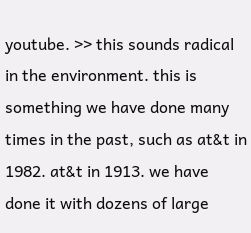youtube. >> this sounds radical in the environment. this is something we have done many times in the past, such as at&t in 1982. at&t in 1913. we have done it with dozens of large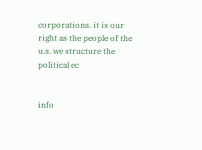corporations. it is our right as the people of the u.s. we structure the political ec


info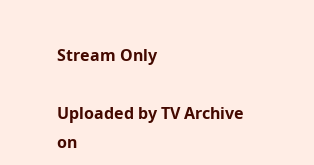Stream Only

Uploaded by TV Archive on